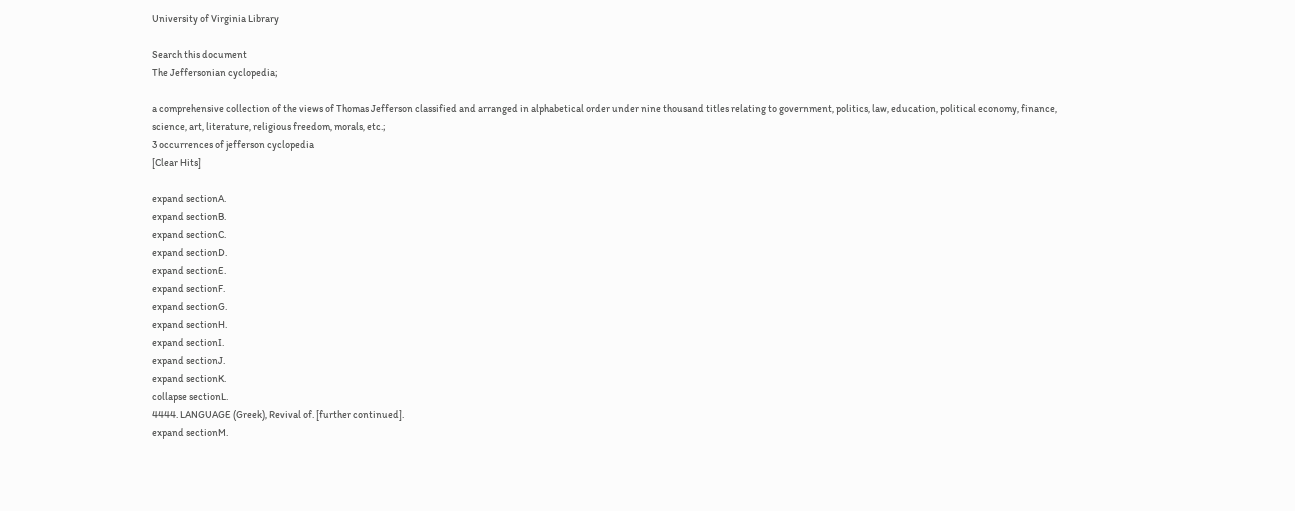University of Virginia Library

Search this document
The Jeffersonian cyclopedia;

a comprehensive collection of the views of Thomas Jefferson classified and arranged in alphabetical order under nine thousand titles relating to government, politics, law, education, political economy, finance, science, art, literature, religious freedom, morals, etc.;
3 occurrences of jefferson cyclopedia
[Clear Hits]

expand sectionA.
expand sectionB.
expand sectionC.
expand sectionD.
expand sectionE.
expand sectionF.
expand sectionG.
expand sectionH.
expand sectionI.
expand sectionJ.
expand sectionK.
collapse sectionL.
4444. LANGUAGE (Greek), Revival of. [further continued].
expand sectionM.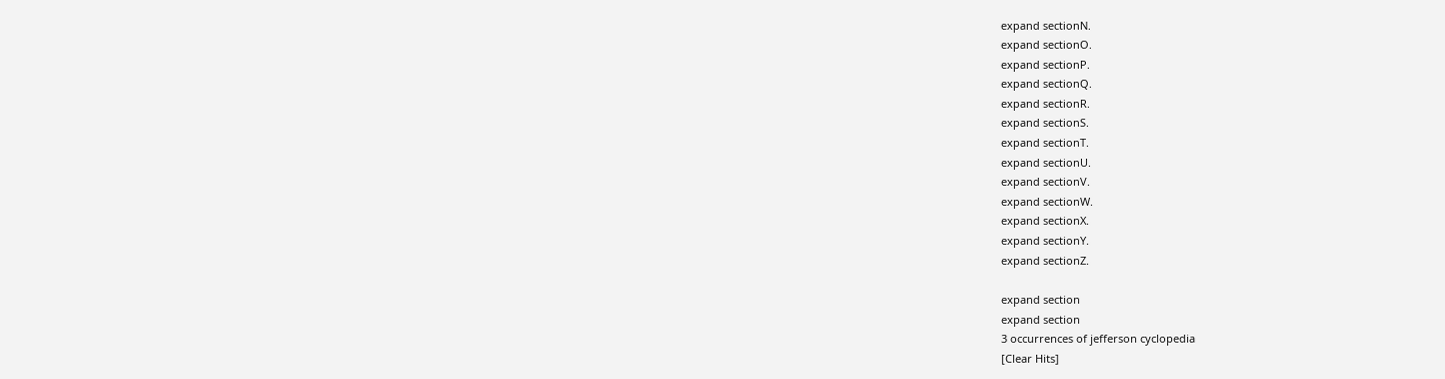expand sectionN.
expand sectionO.
expand sectionP.
expand sectionQ.
expand sectionR.
expand sectionS.
expand sectionT.
expand sectionU.
expand sectionV.
expand sectionW.
expand sectionX.
expand sectionY.
expand sectionZ.

expand section
expand section
3 occurrences of jefferson cyclopedia
[Clear Hits]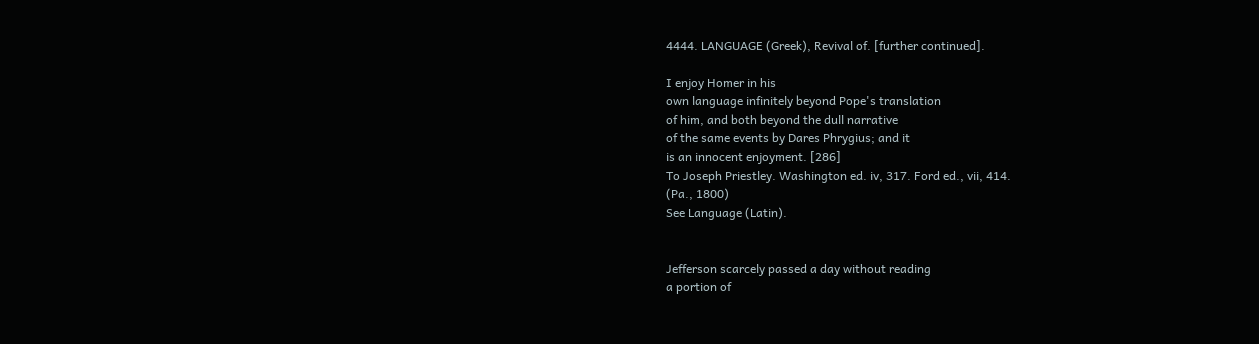4444. LANGUAGE (Greek), Revival of. [further continued].

I enjoy Homer in his
own language infinitely beyond Pope's translation
of him, and both beyond the dull narrative
of the same events by Dares Phrygius; and it
is an innocent enjoyment. [286]
To Joseph Priestley. Washington ed. iv, 317. Ford ed., vii, 414.
(Pa., 1800)
See Language (Latin).


Jefferson scarcely passed a day without reading
a portion of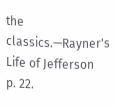the classics.—Rayner's Life of Jefferson
p. 22.